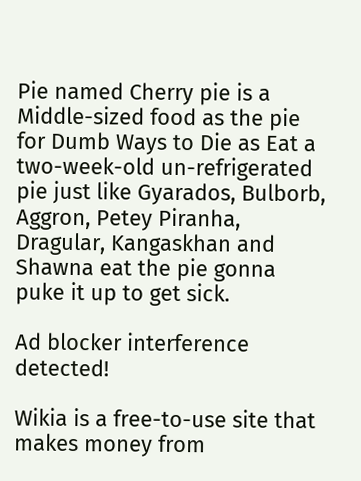Pie named Cherry pie is a Middle-sized food as the pie for Dumb Ways to Die as Eat a two-week-old un-refrigerated pie just like Gyarados, Bulborb, Aggron, Petey Piranha, Dragular, Kangaskhan and Shawna eat the pie gonna puke it up to get sick.

Ad blocker interference detected!

Wikia is a free-to-use site that makes money from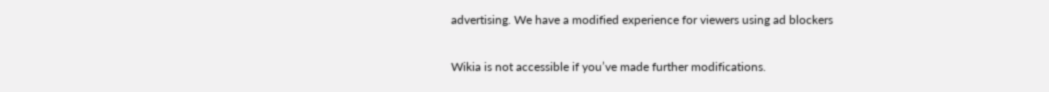advertising. We have a modified experience for viewers using ad blockers

Wikia is not accessible if you’ve made further modifications.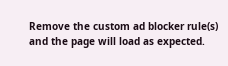Remove the custom ad blocker rule(s) and the page will load as expected.